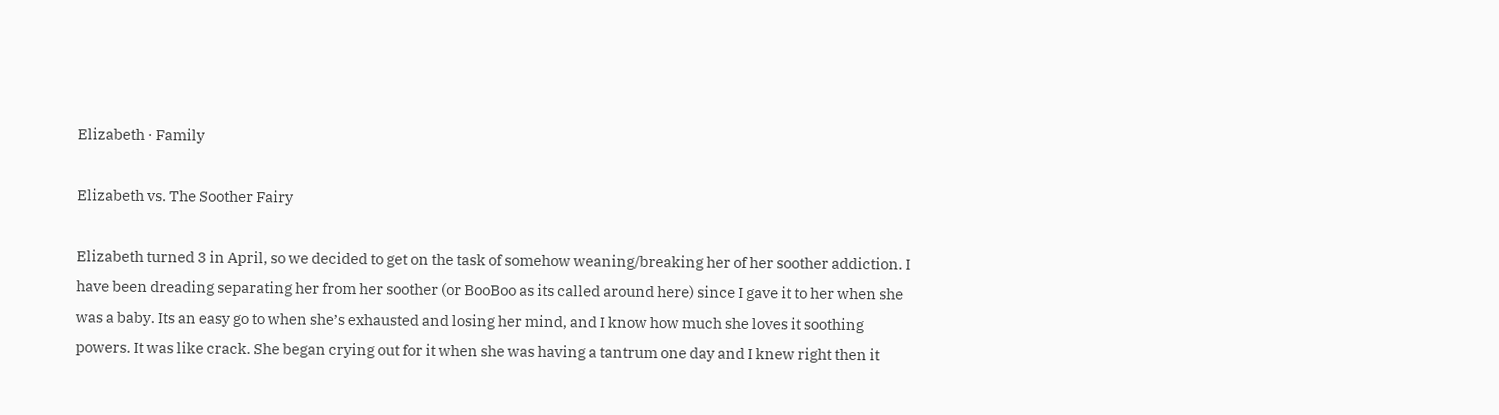Elizabeth · Family

Elizabeth vs. The Soother Fairy

Elizabeth turned 3 in April, so we decided to get on the task of somehow weaning/breaking her of her soother addiction. I have been dreading separating her from her soother (or BooBoo as its called around here) since I gave it to her when she was a baby. Its an easy go to when she’s exhausted and losing her mind, and I know how much she loves it soothing powers. It was like crack. She began crying out for it when she was having a tantrum one day and I knew right then it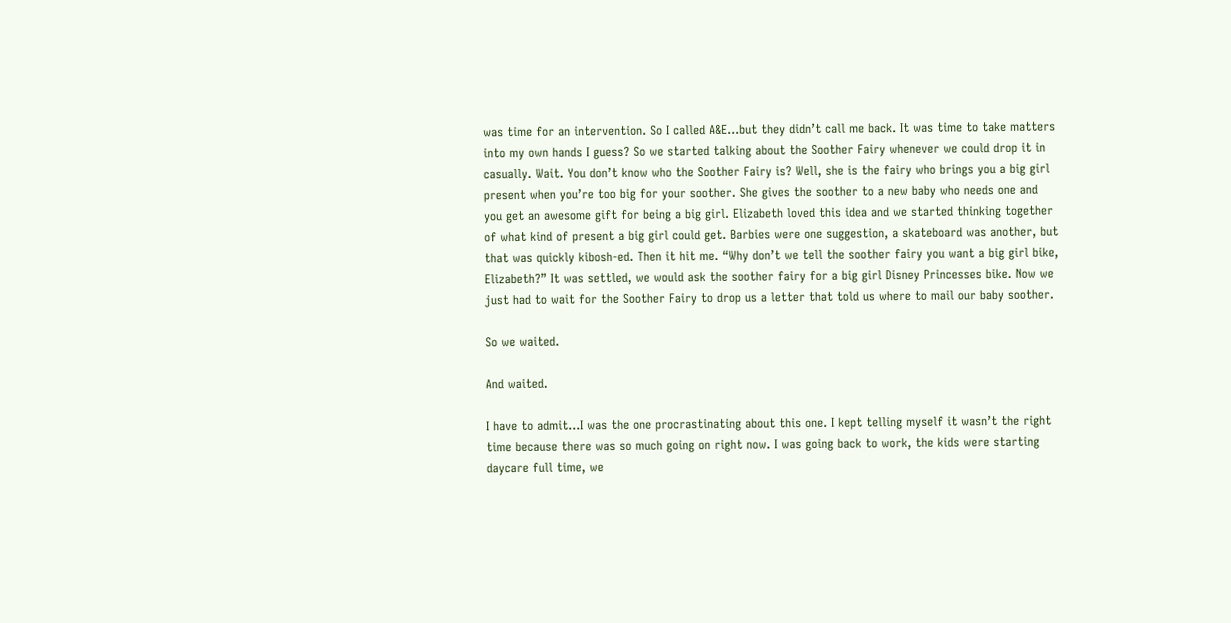was time for an intervention. So I called A&E…but they didn’t call me back. It was time to take matters into my own hands I guess? So we started talking about the Soother Fairy whenever we could drop it in casually. Wait. You don’t know who the Soother Fairy is? Well, she is the fairy who brings you a big girl present when you’re too big for your soother. She gives the soother to a new baby who needs one and you get an awesome gift for being a big girl. Elizabeth loved this idea and we started thinking together of what kind of present a big girl could get. Barbies were one suggestion, a skateboard was another, but that was quickly kibosh-ed. Then it hit me. “Why don’t we tell the soother fairy you want a big girl bike, Elizabeth?” It was settled, we would ask the soother fairy for a big girl Disney Princesses bike. Now we just had to wait for the Soother Fairy to drop us a letter that told us where to mail our baby soother.

So we waited.

And waited.

I have to admit…I was the one procrastinating about this one. I kept telling myself it wasn’t the right time because there was so much going on right now. I was going back to work, the kids were starting daycare full time, we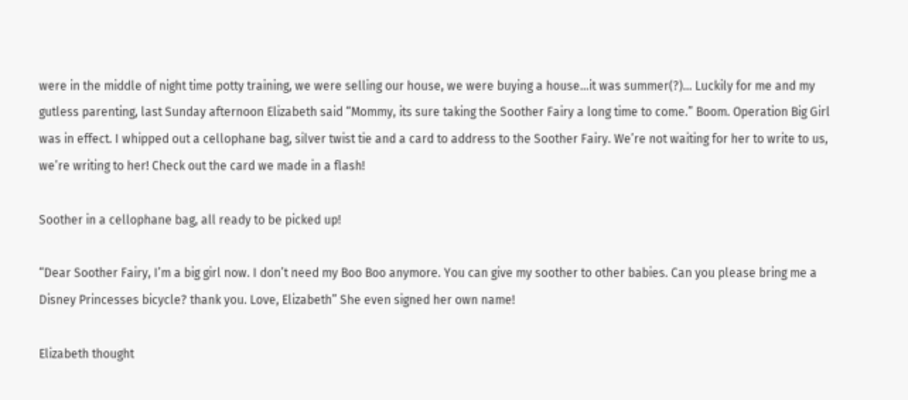were in the middle of night time potty training, we were selling our house, we were buying a house…it was summer(?)… Luckily for me and my gutless parenting, last Sunday afternoon Elizabeth said “Mommy, its sure taking the Soother Fairy a long time to come.” Boom. Operation Big Girl was in effect. I whipped out a cellophane bag, silver twist tie and a card to address to the Soother Fairy. We’re not waiting for her to write to us, we’re writing to her! Check out the card we made in a flash!

Soother in a cellophane bag, all ready to be picked up!

“Dear Soother Fairy, I’m a big girl now. I don’t need my Boo Boo anymore. You can give my soother to other babies. Can you please bring me a Disney Princesses bicycle? thank you. Love, Elizabeth” She even signed her own name!

Elizabeth thought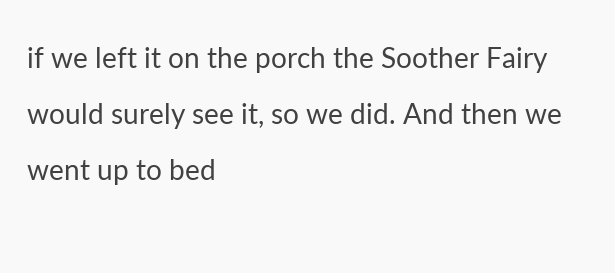if we left it on the porch the Soother Fairy would surely see it, so we did. And then we went up to bed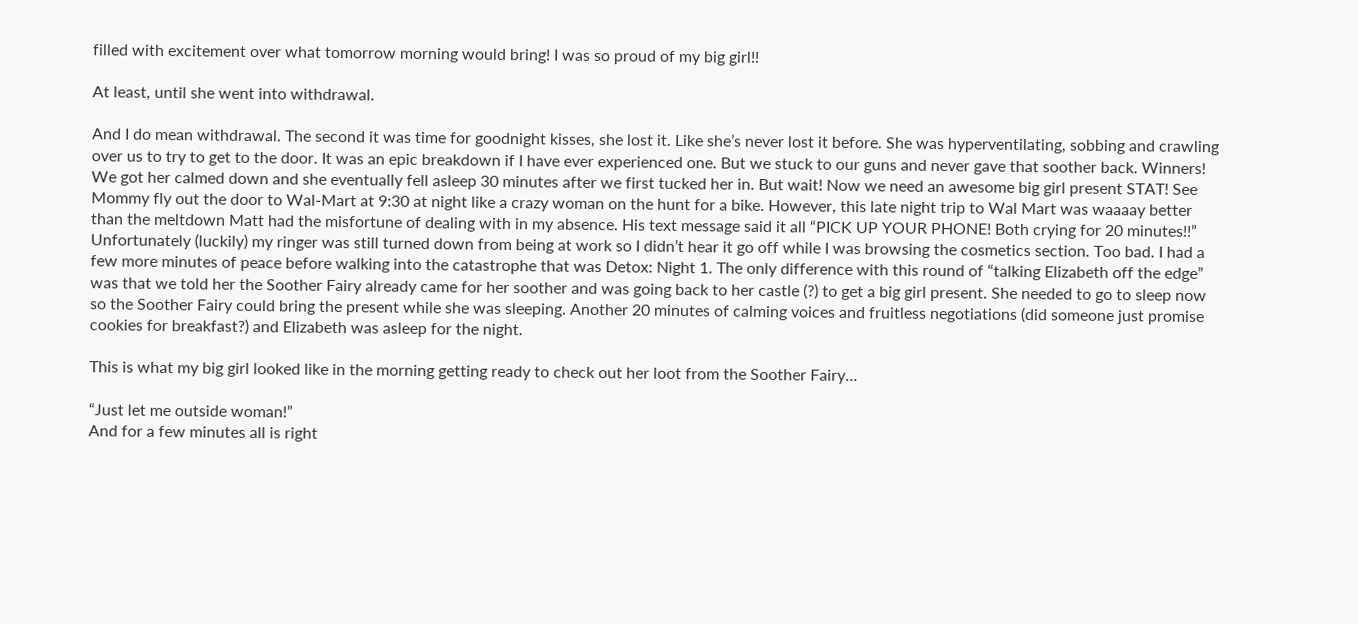filled with excitement over what tomorrow morning would bring! I was so proud of my big girl!!

At least, until she went into withdrawal.

And I do mean withdrawal. The second it was time for goodnight kisses, she lost it. Like she’s never lost it before. She was hyperventilating, sobbing and crawling over us to try to get to the door. It was an epic breakdown if I have ever experienced one. But we stuck to our guns and never gave that soother back. Winners! We got her calmed down and she eventually fell asleep 30 minutes after we first tucked her in. But wait! Now we need an awesome big girl present STAT! See Mommy fly out the door to Wal-Mart at 9:30 at night like a crazy woman on the hunt for a bike. However, this late night trip to Wal Mart was waaaay better than the meltdown Matt had the misfortune of dealing with in my absence. His text message said it all “PICK UP YOUR PHONE! Both crying for 20 minutes!!” Unfortunately (luckily) my ringer was still turned down from being at work so I didn’t hear it go off while I was browsing the cosmetics section. Too bad. I had a few more minutes of peace before walking into the catastrophe that was Detox: Night 1. The only difference with this round of “talking Elizabeth off the edge” was that we told her the Soother Fairy already came for her soother and was going back to her castle (?) to get a big girl present. She needed to go to sleep now so the Soother Fairy could bring the present while she was sleeping. Another 20 minutes of calming voices and fruitless negotiations (did someone just promise cookies for breakfast?) and Elizabeth was asleep for the night.

This is what my big girl looked like in the morning getting ready to check out her loot from the Soother Fairy…

“Just let me outside woman!”
And for a few minutes all is right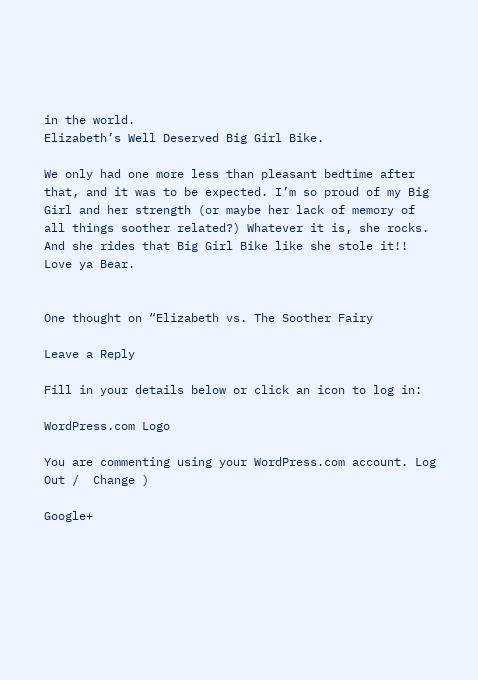in the world.
Elizabeth’s Well Deserved Big Girl Bike.

We only had one more less than pleasant bedtime after that, and it was to be expected. I’m so proud of my Big Girl and her strength (or maybe her lack of memory of all things soother related?) Whatever it is, she rocks. And she rides that Big Girl Bike like she stole it!! Love ya Bear.


One thought on “Elizabeth vs. The Soother Fairy

Leave a Reply

Fill in your details below or click an icon to log in:

WordPress.com Logo

You are commenting using your WordPress.com account. Log Out /  Change )

Google+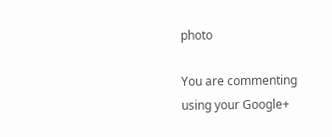photo

You are commenting using your Google+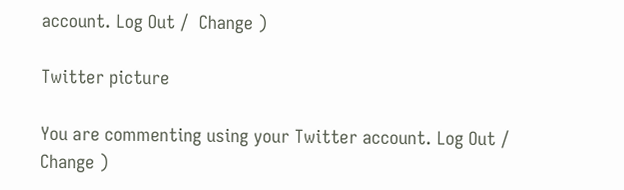account. Log Out /  Change )

Twitter picture

You are commenting using your Twitter account. Log Out /  Change )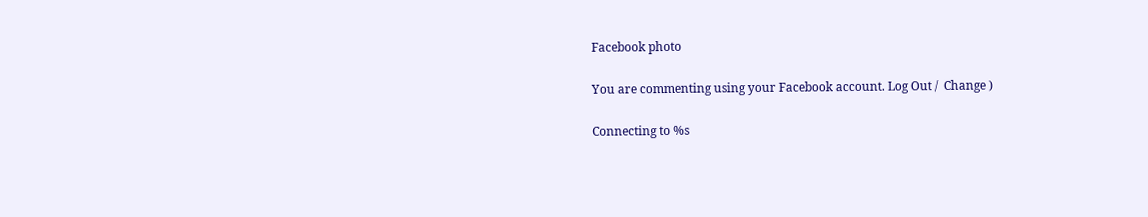Facebook photo

You are commenting using your Facebook account. Log Out /  Change )

Connecting to %s